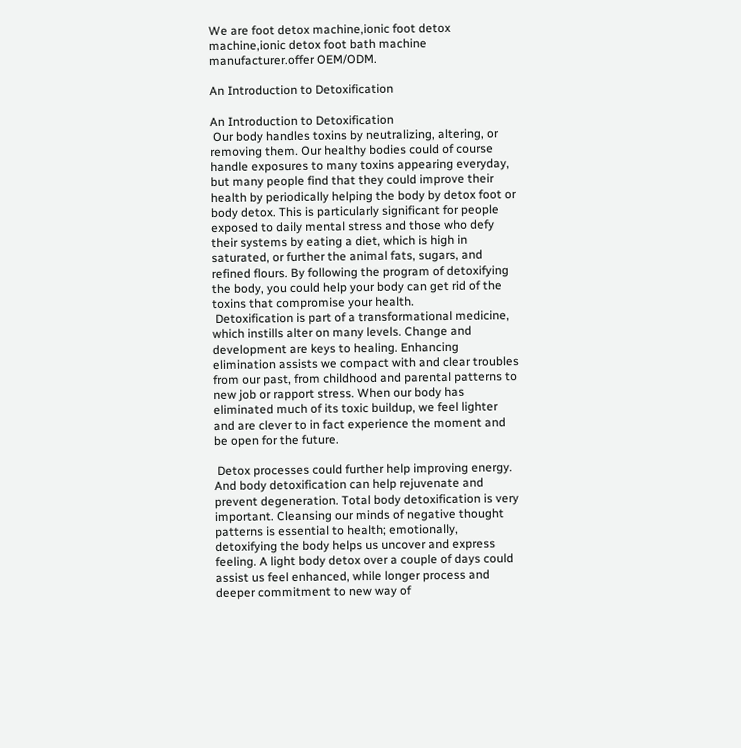We are foot detox machine,ionic foot detox machine,ionic detox foot bath machine manufacturer.offer OEM/ODM.

An Introduction to Detoxification

An Introduction to Detoxification
 Our body handles toxins by neutralizing, altering, or removing them. Our healthy bodies could of course handle exposures to many toxins appearing everyday, but many people find that they could improve their health by periodically helping the body by detox foot or body detox. This is particularly significant for people exposed to daily mental stress and those who defy their systems by eating a diet, which is high in saturated, or further the animal fats, sugars, and refined flours. By following the program of detoxifying the body, you could help your body can get rid of the toxins that compromise your health.
 Detoxification is part of a transformational medicine, which instills alter on many levels. Change and development are keys to healing. Enhancing elimination assists we compact with and clear troubles from our past, from childhood and parental patterns to new job or rapport stress. When our body has eliminated much of its toxic buildup, we feel lighter and are clever to in fact experience the moment and be open for the future.

 Detox processes could further help improving energy. And body detoxification can help rejuvenate and prevent degeneration. Total body detoxification is very important. Cleansing our minds of negative thought patterns is essential to health; emotionally, detoxifying the body helps us uncover and express feeling. A light body detox over a couple of days could assist us feel enhanced, while longer process and deeper commitment to new way of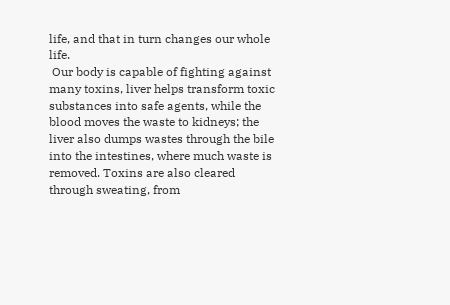life, and that in turn changes our whole life.
 Our body is capable of fighting against many toxins, liver helps transform toxic substances into safe agents, while the blood moves the waste to kidneys; the liver also dumps wastes through the bile into the intestines, where much waste is removed. Toxins are also cleared through sweating, from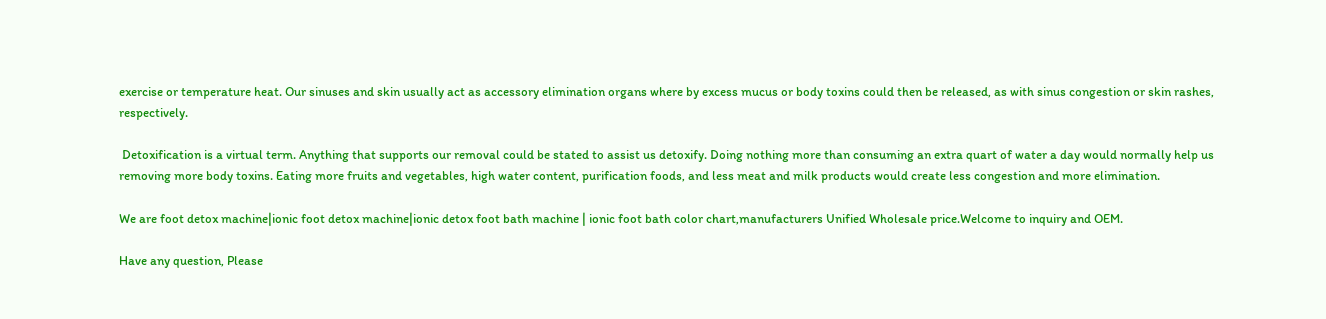exercise or temperature heat. Our sinuses and skin usually act as accessory elimination organs where by excess mucus or body toxins could then be released, as with sinus congestion or skin rashes, respectively.

 Detoxification is a virtual term. Anything that supports our removal could be stated to assist us detoxify. Doing nothing more than consuming an extra quart of water a day would normally help us removing more body toxins. Eating more fruits and vegetables, high water content, purification foods, and less meat and milk products would create less congestion and more elimination.

We are foot detox machine|ionic foot detox machine|ionic detox foot bath machine | ionic foot bath color chart,manufacturers Unified Wholesale price.Welcome to inquiry and OEM.

Have any question, Please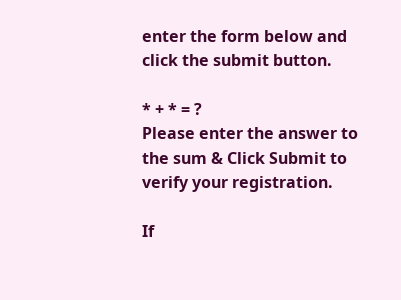enter the form below and click the submit button.

* + * = ?
Please enter the answer to the sum & Click Submit to verify your registration.

If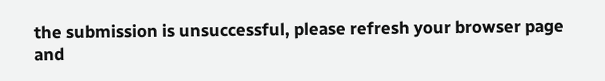the submission is unsuccessful, please refresh your browser page and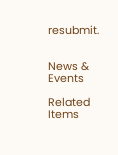resubmit.


News & Events

Related Items